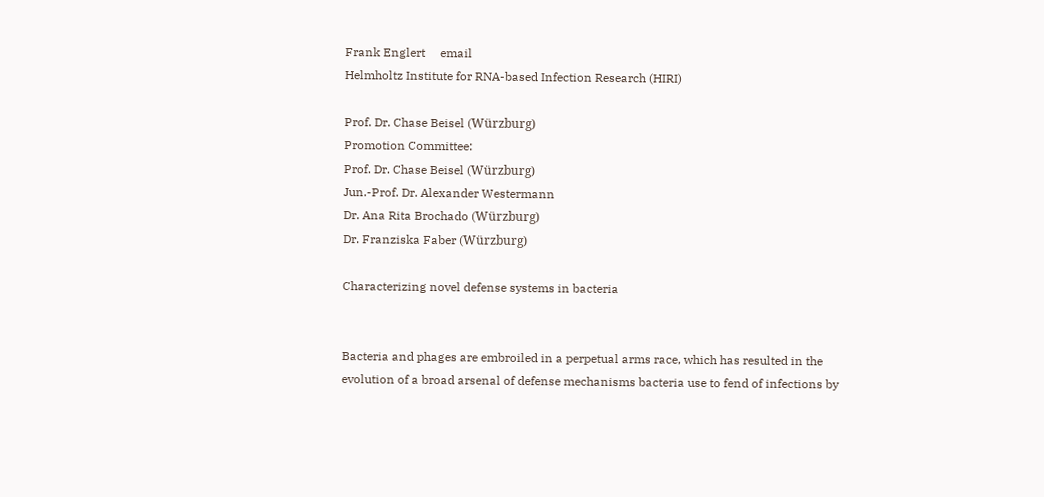Frank Englert     email
Helmholtz Institute for RNA-based Infection Research (HIRI)

Prof. Dr. Chase Beisel (Würzburg)
Promotion Committee:
Prof. Dr. Chase Beisel (Würzburg)
Jun.-Prof. Dr. Alexander Westermann
Dr. Ana Rita Brochado (Würzburg)
Dr. Franziska Faber (Würzburg)

Characterizing novel defense systems in bacteria


Bacteria and phages are embroiled in a perpetual arms race, which has resulted in the evolution of a broad arsenal of defense mechanisms bacteria use to fend of infections by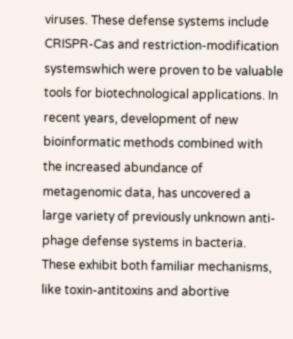viruses. These defense systems include CRISPR-Cas and restriction-modification systemswhich were proven to be valuable tools for biotechnological applications. In recent years, development of new bioinformatic methods combined with the increased abundance of metagenomic data, has uncovered a large variety of previously unknown anti-phage defense systems in bacteria. These exhibit both familiar mechanisms, like toxin-antitoxins and abortive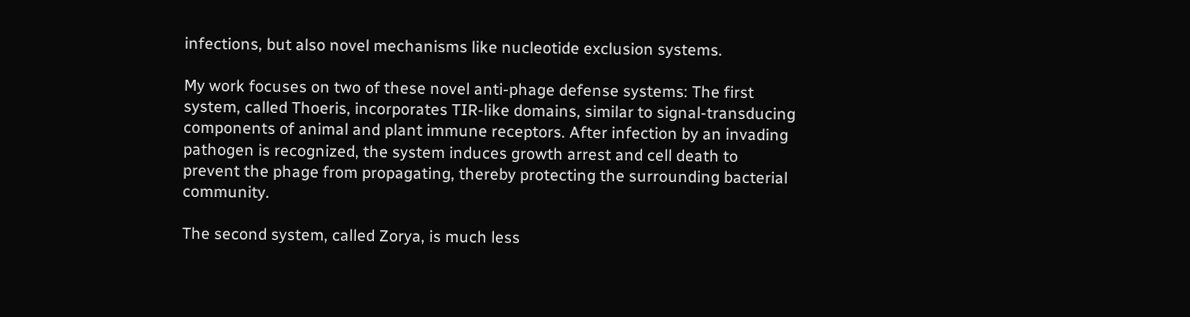infections, but also novel mechanisms like nucleotide exclusion systems.

My work focuses on two of these novel anti-phage defense systems: The first system, called Thoeris, incorporates TIR-like domains, similar to signal-transducing components of animal and plant immune receptors. After infection by an invading pathogen is recognized, the system induces growth arrest and cell death to prevent the phage from propagating, thereby protecting the surrounding bacterial community.

The second system, called Zorya, is much less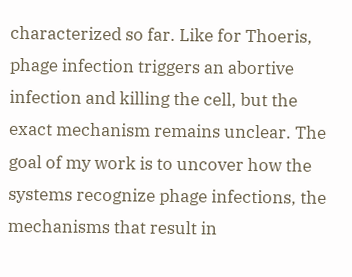characterized so far. Like for Thoeris, phage infection triggers an abortive infection and killing the cell, but the exact mechanism remains unclear. The goal of my work is to uncover how the systems recognize phage infections, the mechanisms that result in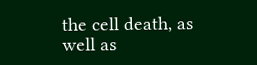the cell death, as well as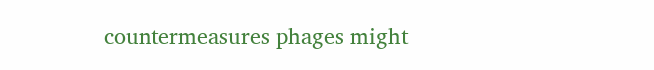countermeasures phages might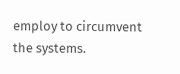employ to circumvent the systems.